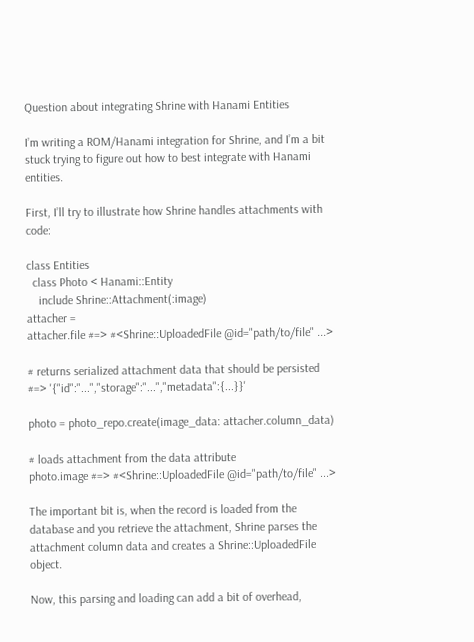Question about integrating Shrine with Hanami Entities

I’m writing a ROM/Hanami integration for Shrine, and I’m a bit stuck trying to figure out how to best integrate with Hanami entities.

First, I’ll try to illustrate how Shrine handles attachments with code:

class Entities
  class Photo < Hanami::Entity
    include Shrine::Attachment(:image)
attacher =
attacher.file #=> #<Shrine::UploadedFile @id="path/to/file" ...>

# returns serialized attachment data that should be persisted
#=> '{"id":"...","storage":"...","metadata":{...}}'

photo = photo_repo.create(image_data: attacher.column_data)

# loads attachment from the data attribute
photo.image #=> #<Shrine::UploadedFile @id="path/to/file" ...>

The important bit is, when the record is loaded from the database and you retrieve the attachment, Shrine parses the attachment column data and creates a Shrine::UploadedFile object.

Now, this parsing and loading can add a bit of overhead,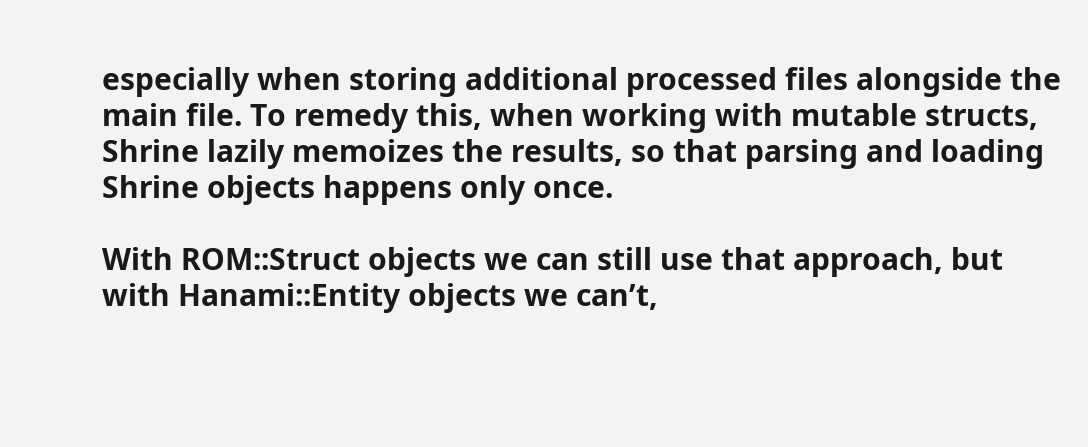especially when storing additional processed files alongside the main file. To remedy this, when working with mutable structs, Shrine lazily memoizes the results, so that parsing and loading Shrine objects happens only once.

With ROM::Struct objects we can still use that approach, but with Hanami::Entity objects we can’t,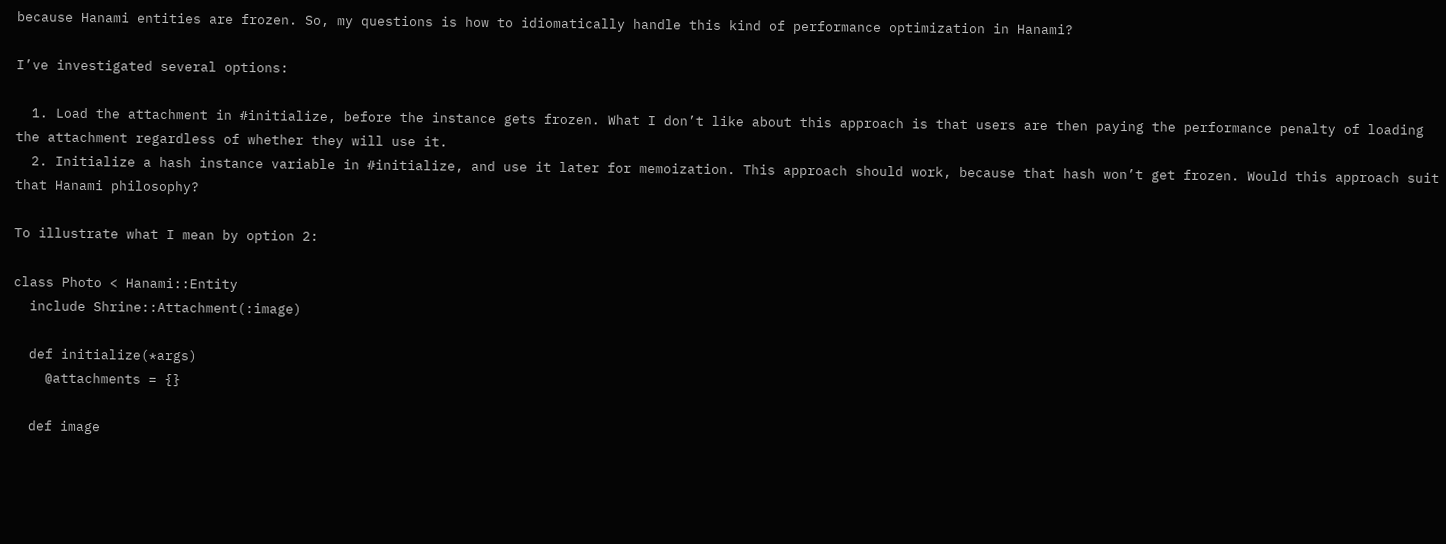because Hanami entities are frozen. So, my questions is how to idiomatically handle this kind of performance optimization in Hanami?

I’ve investigated several options:

  1. Load the attachment in #initialize, before the instance gets frozen. What I don’t like about this approach is that users are then paying the performance penalty of loading the attachment regardless of whether they will use it.
  2. Initialize a hash instance variable in #initialize, and use it later for memoization. This approach should work, because that hash won’t get frozen. Would this approach suit that Hanami philosophy?

To illustrate what I mean by option 2:

class Photo < Hanami::Entity
  include Shrine::Attachment(:image)

  def initialize(*args)
    @attachments = {}

  def image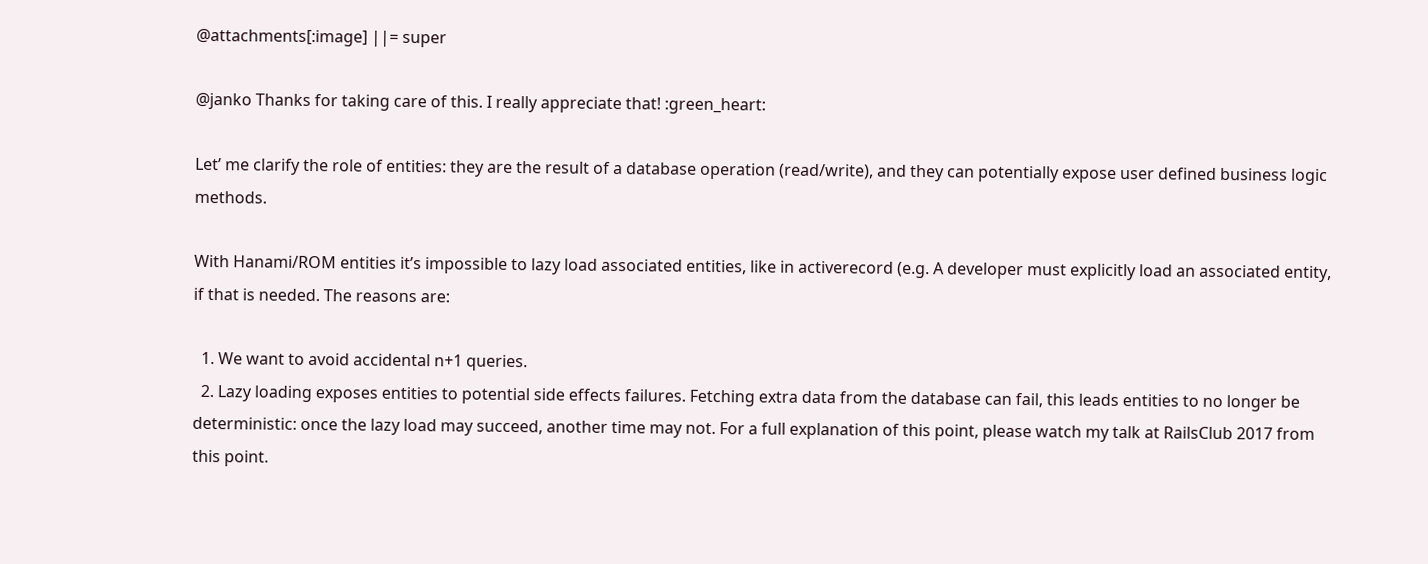@attachments[:image] ||= super

@janko Thanks for taking care of this. I really appreciate that! :green_heart:

Let’ me clarify the role of entities: they are the result of a database operation (read/write), and they can potentially expose user defined business logic methods.

With Hanami/ROM entities it’s impossible to lazy load associated entities, like in activerecord (e.g. A developer must explicitly load an associated entity, if that is needed. The reasons are:

  1. We want to avoid accidental n+1 queries.
  2. Lazy loading exposes entities to potential side effects failures. Fetching extra data from the database can fail, this leads entities to no longer be deterministic: once the lazy load may succeed, another time may not. For a full explanation of this point, please watch my talk at RailsClub 2017 from this point.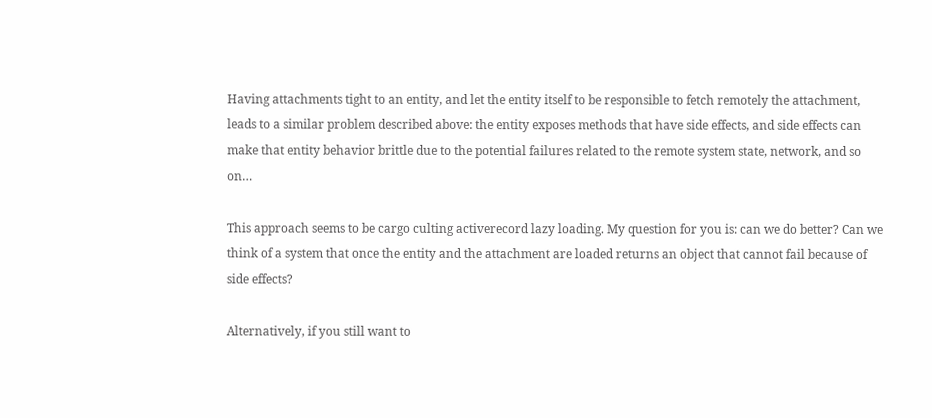Having attachments tight to an entity, and let the entity itself to be responsible to fetch remotely the attachment, leads to a similar problem described above: the entity exposes methods that have side effects, and side effects can make that entity behavior brittle due to the potential failures related to the remote system state, network, and so on…

This approach seems to be cargo culting activerecord lazy loading. My question for you is: can we do better? Can we think of a system that once the entity and the attachment are loaded returns an object that cannot fail because of side effects?

Alternatively, if you still want to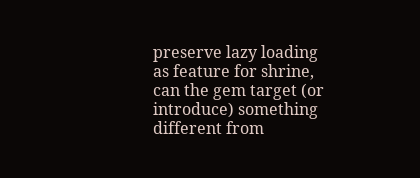preserve lazy loading as feature for shrine, can the gem target (or introduce) something different from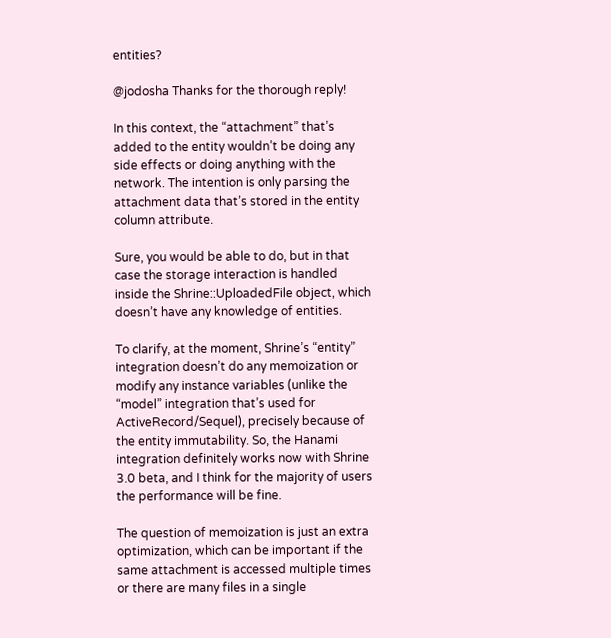entities?

@jodosha Thanks for the thorough reply!

In this context, the “attachment” that’s added to the entity wouldn’t be doing any side effects or doing anything with the network. The intention is only parsing the attachment data that’s stored in the entity column attribute.

Sure, you would be able to do, but in that case the storage interaction is handled inside the Shrine::UploadedFile object, which doesn’t have any knowledge of entities.

To clarify, at the moment, Shrine’s “entity” integration doesn’t do any memoization or modify any instance variables (unlike the “model” integration that’s used for ActiveRecord/Sequel), precisely because of the entity immutability. So, the Hanami integration definitely works now with Shrine 3.0 beta, and I think for the majority of users the performance will be fine.

The question of memoization is just an extra optimization, which can be important if the same attachment is accessed multiple times or there are many files in a single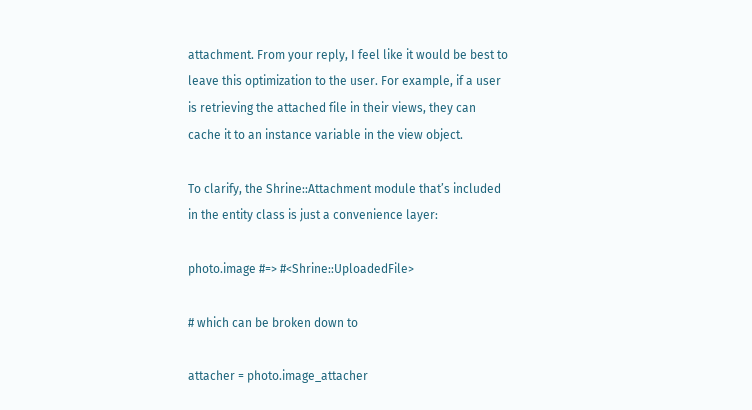attachment. From your reply, I feel like it would be best to leave this optimization to the user. For example, if a user is retrieving the attached file in their views, they can cache it to an instance variable in the view object.

To clarify, the Shrine::Attachment module that’s included in the entity class is just a convenience layer:

photo.image #=> #<Shrine::UploadedFile>

# which can be broken down to

attacher = photo.image_attacher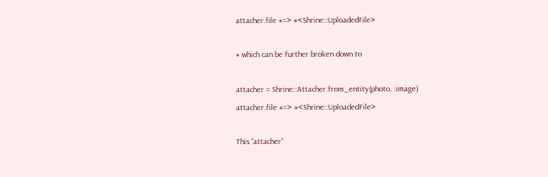attacher.file #=> #<Shrine::UploadedFile>

# which can be further broken down to

attacher = Shrine::Attacher.from_entity(photo, :image)
attacher.file #=> #<Shrine::UploadedFile>

This “attacher”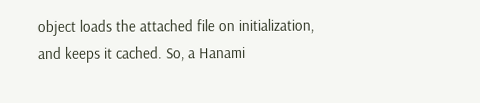object loads the attached file on initialization, and keeps it cached. So, a Hanami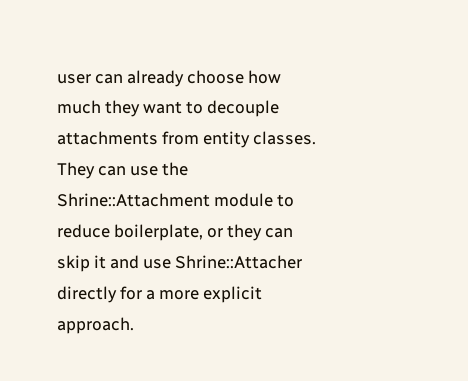user can already choose how much they want to decouple attachments from entity classes. They can use the Shrine::Attachment module to reduce boilerplate, or they can skip it and use Shrine::Attacher directly for a more explicit approach.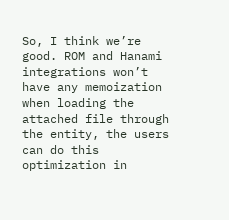So, I think we’re good. ROM and Hanami integrations won’t have any memoization when loading the attached file through the entity, the users can do this optimization in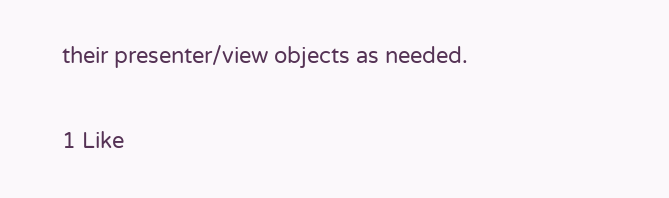their presenter/view objects as needed.

1 Like